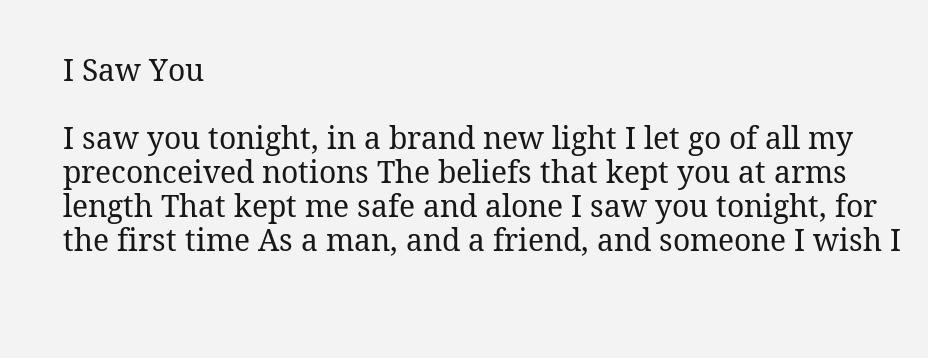I Saw You

I saw you tonight, in a brand new light I let go of all my preconceived notions The beliefs that kept you at arms length That kept me safe and alone I saw you tonight, for the first time As a man, and a friend, and someone I wish I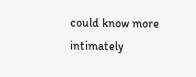could know more intimately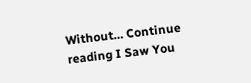Without… Continue reading I Saw You